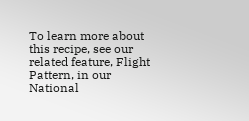To learn more about this recipe, see our related feature, Flight Pattern, in our National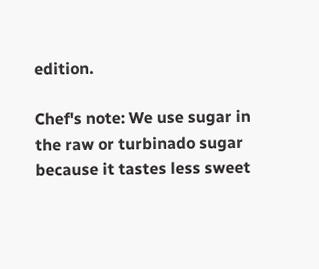edition.

Chef's note: We use sugar in the raw or turbinado sugar because it tastes less sweet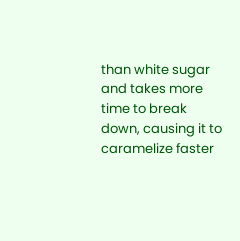than white sugar and takes more time to break down, causing it to caramelize faster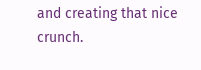and creating that nice crunch.